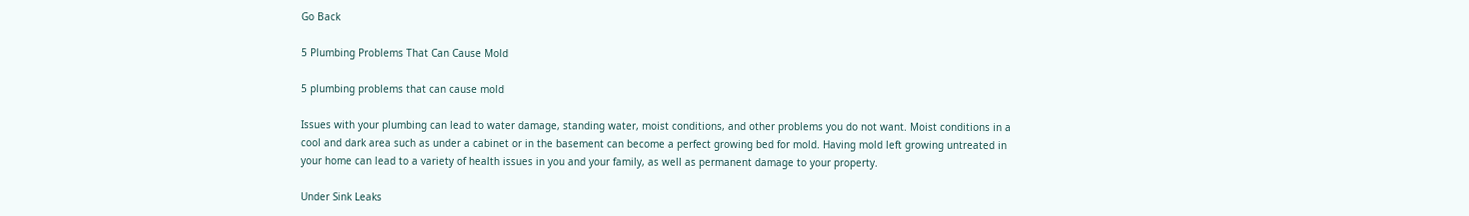Go Back

5 Plumbing Problems That Can Cause Mold

5 plumbing problems that can cause mold

Issues with your plumbing can lead to water damage, standing water, moist conditions, and other problems you do not want. Moist conditions in a cool and dark area such as under a cabinet or in the basement can become a perfect growing bed for mold. Having mold left growing untreated in your home can lead to a variety of health issues in you and your family, as well as permanent damage to your property.

Under Sink Leaks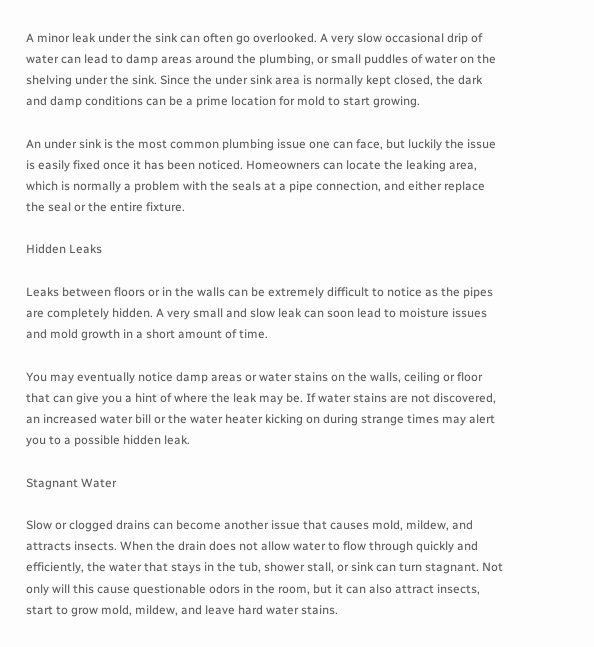A minor leak under the sink can often go overlooked. A very slow occasional drip of water can lead to damp areas around the plumbing, or small puddles of water on the shelving under the sink. Since the under sink area is normally kept closed, the dark and damp conditions can be a prime location for mold to start growing.

An under sink is the most common plumbing issue one can face, but luckily the issue is easily fixed once it has been noticed. Homeowners can locate the leaking area, which is normally a problem with the seals at a pipe connection, and either replace the seal or the entire fixture.

Hidden Leaks

Leaks between floors or in the walls can be extremely difficult to notice as the pipes are completely hidden. A very small and slow leak can soon lead to moisture issues and mold growth in a short amount of time.

You may eventually notice damp areas or water stains on the walls, ceiling or floor that can give you a hint of where the leak may be. If water stains are not discovered, an increased water bill or the water heater kicking on during strange times may alert you to a possible hidden leak.

Stagnant Water

Slow or clogged drains can become another issue that causes mold, mildew, and attracts insects. When the drain does not allow water to flow through quickly and efficiently, the water that stays in the tub, shower stall, or sink can turn stagnant. Not only will this cause questionable odors in the room, but it can also attract insects, start to grow mold, mildew, and leave hard water stains.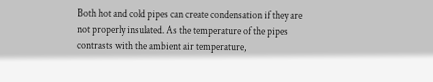Both hot and cold pipes can create condensation if they are not properly insulated. As the temperature of the pipes contrasts with the ambient air temperature,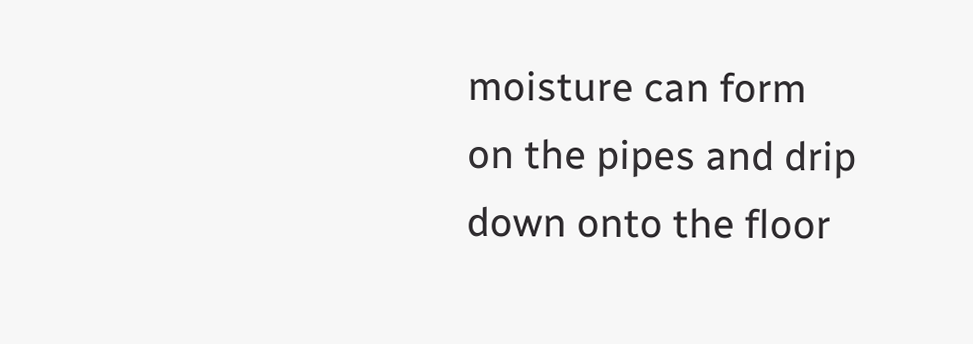moisture can form on the pipes and drip down onto the floor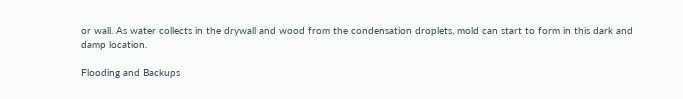or wall. As water collects in the drywall and wood from the condensation droplets, mold can start to form in this dark and damp location.

Flooding and Backups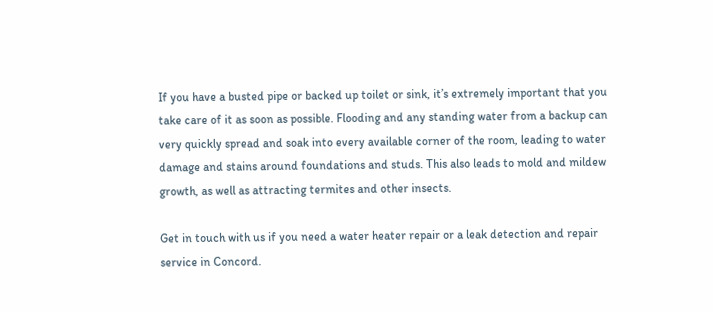If you have a busted pipe or backed up toilet or sink, it’s extremely important that you take care of it as soon as possible. Flooding and any standing water from a backup can very quickly spread and soak into every available corner of the room, leading to water damage and stains around foundations and studs. This also leads to mold and mildew growth, as well as attracting termites and other insects.

Get in touch with us if you need a water heater repair or a leak detection and repair service in Concord.